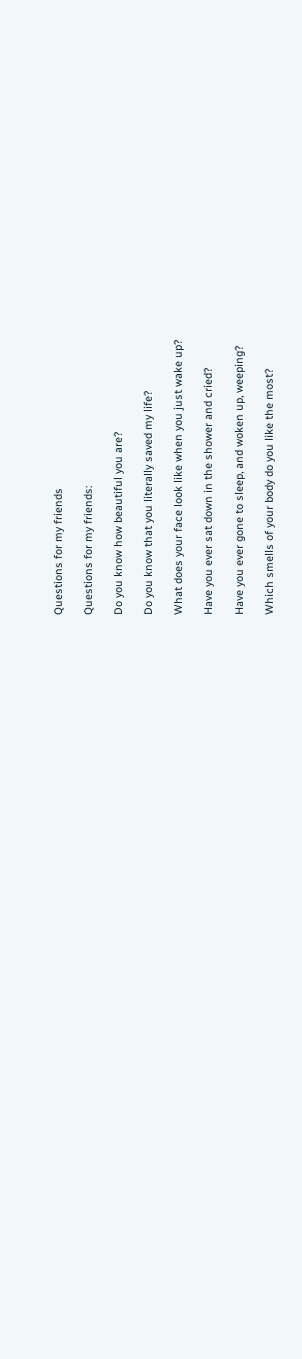Questions for my friends

Questions for my friends:

Do you know how beautiful you are?

Do you know that you literally saved my life?

What does your face look like when you just wake up?

Have you ever sat down in the shower and cried?

Have you ever gone to sleep, and woken up, weeping?

Which smells of your body do you like the most?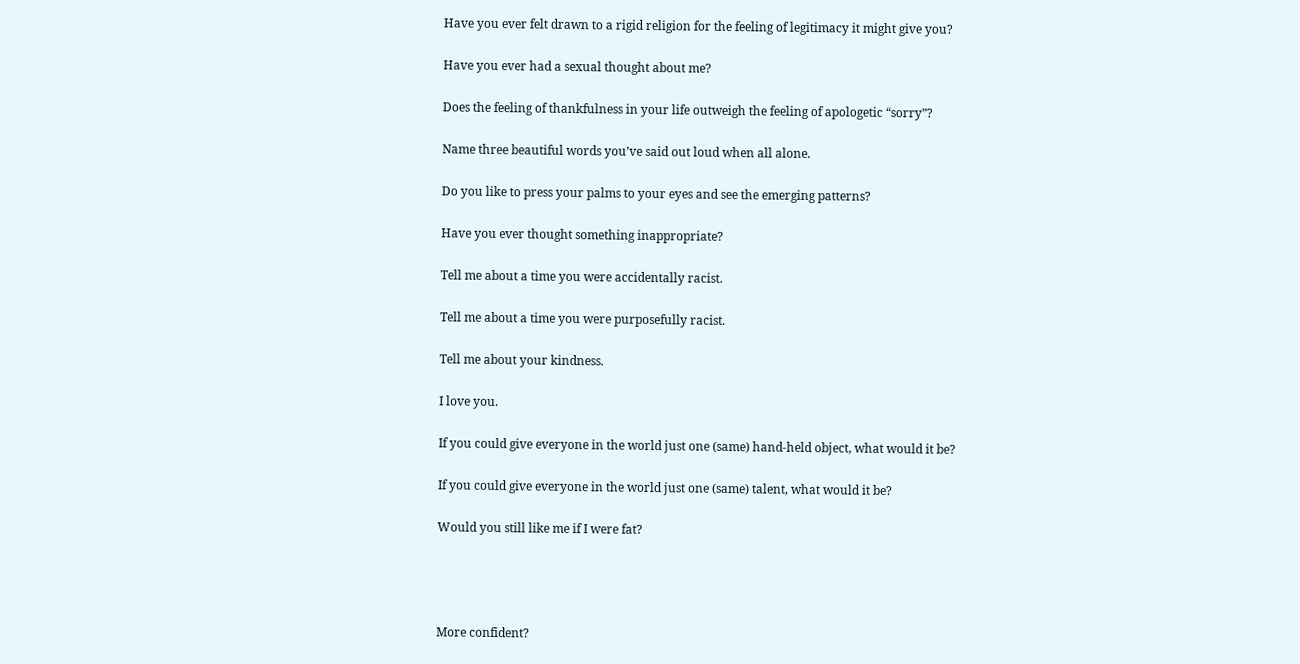Have you ever felt drawn to a rigid religion for the feeling of legitimacy it might give you?

Have you ever had a sexual thought about me?

Does the feeling of thankfulness in your life outweigh the feeling of apologetic “sorry”?

Name three beautiful words you’ve said out loud when all alone.

Do you like to press your palms to your eyes and see the emerging patterns?

Have you ever thought something inappropriate?

Tell me about a time you were accidentally racist.

Tell me about a time you were purposefully racist.

Tell me about your kindness.

I love you.

If you could give everyone in the world just one (same) hand-held object, what would it be?

If you could give everyone in the world just one (same) talent, what would it be?

Would you still like me if I were fat?




More confident?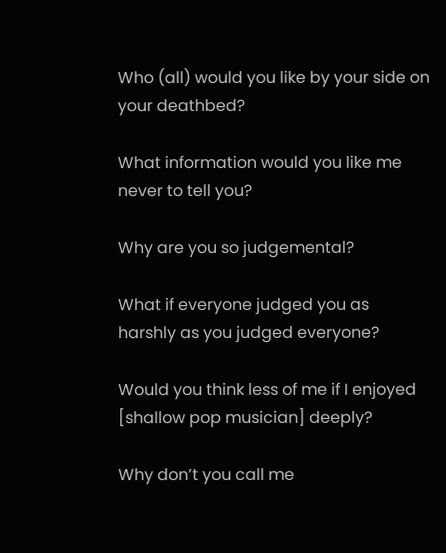Who (all) would you like by your side on your deathbed?

What information would you like me never to tell you?

Why are you so judgemental?

What if everyone judged you as harshly as you judged everyone?

Would you think less of me if I enjoyed [shallow pop musician] deeply?

Why don’t you call me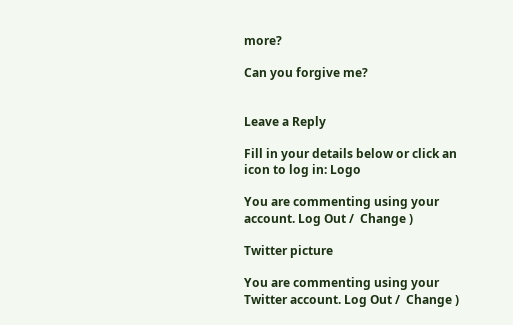more?

Can you forgive me?


Leave a Reply

Fill in your details below or click an icon to log in: Logo

You are commenting using your account. Log Out /  Change )

Twitter picture

You are commenting using your Twitter account. Log Out /  Change )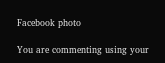Facebook photo

You are commenting using your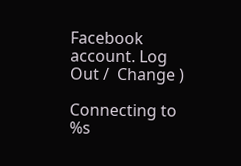Facebook account. Log Out /  Change )

Connecting to %s